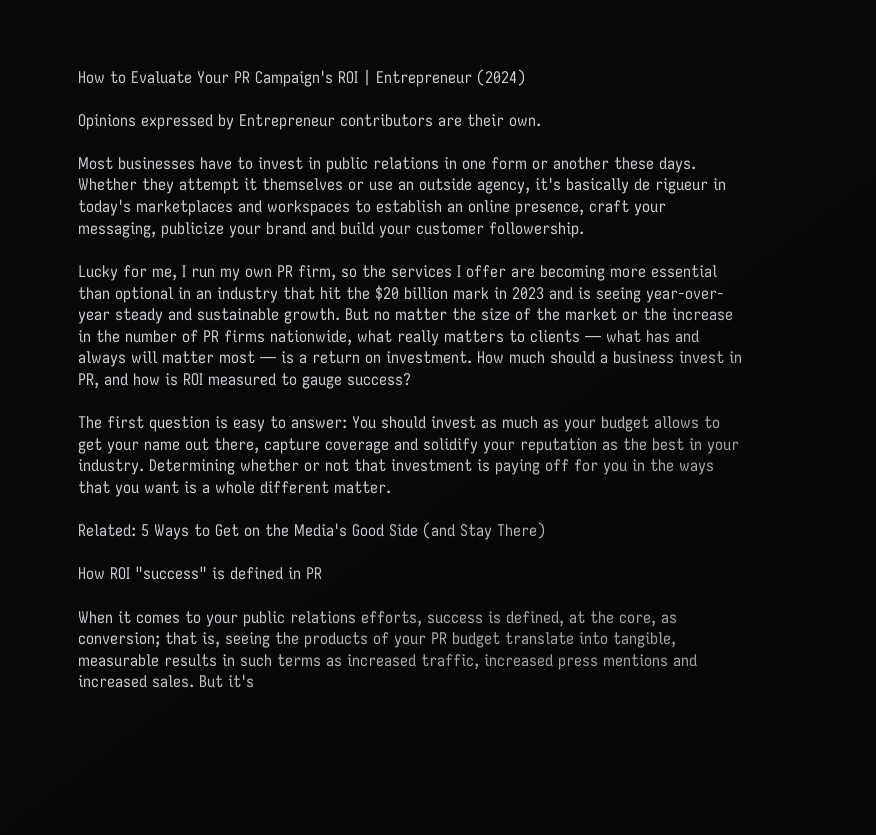How to Evaluate Your PR Campaign's ROI | Entrepreneur (2024)

Opinions expressed by Entrepreneur contributors are their own.

Most businesses have to invest in public relations in one form or another these days. Whether they attempt it themselves or use an outside agency, it's basically de rigueur in today's marketplaces and workspaces to establish an online presence, craft your messaging, publicize your brand and build your customer followership.

Lucky for me, I run my own PR firm, so the services I offer are becoming more essential than optional in an industry that hit the $20 billion mark in 2023 and is seeing year-over-year steady and sustainable growth. But no matter the size of the market or the increase in the number of PR firms nationwide, what really matters to clients — what has and always will matter most — is a return on investment. How much should a business invest in PR, and how is ROI measured to gauge success?

The first question is easy to answer: You should invest as much as your budget allows to get your name out there, capture coverage and solidify your reputation as the best in your industry. Determining whether or not that investment is paying off for you in the ways that you want is a whole different matter.

Related: 5 Ways to Get on the Media's Good Side (and Stay There)

How ROI "success" is defined in PR

When it comes to your public relations efforts, success is defined, at the core, as conversion; that is, seeing the products of your PR budget translate into tangible, measurable results in such terms as increased traffic, increased press mentions and increased sales. But it's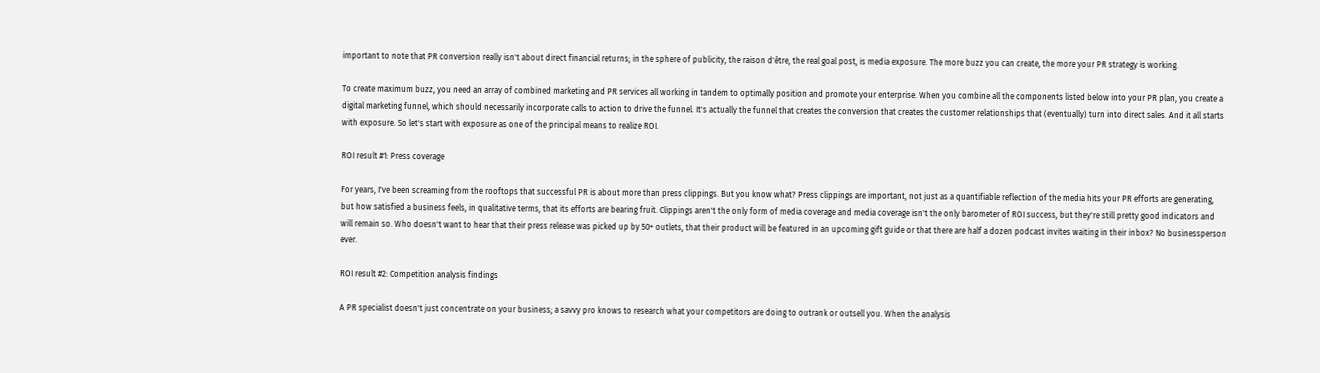important to note that PR conversion really isn't about direct financial returns; in the sphere of publicity, the raison d'être, the real goal post, is media exposure. The more buzz you can create, the more your PR strategy is working.

To create maximum buzz, you need an array of combined marketing and PR services all working in tandem to optimally position and promote your enterprise. When you combine all the components listed below into your PR plan, you create a digital marketing funnel, which should necessarily incorporate calls to action to drive the funnel. It's actually the funnel that creates the conversion that creates the customer relationships that (eventually) turn into direct sales. And it all starts with exposure. So let's start with exposure as one of the principal means to realize ROI.

ROI result #1: Press coverage

For years, I've been screaming from the rooftops that successful PR is about more than press clippings. But you know what? Press clippings are important, not just as a quantifiable reflection of the media hits your PR efforts are generating, but how satisfied a business feels, in qualitative terms, that its efforts are bearing fruit. Clippings aren't the only form of media coverage and media coverage isn't the only barometer of ROI success, but they're still pretty good indicators and will remain so. Who doesn't want to hear that their press release was picked up by 50+ outlets, that their product will be featured in an upcoming gift guide or that there are half a dozen podcast invites waiting in their inbox? No businessperson ever.

ROI result #2: Competition analysis findings

A PR specialist doesn't just concentrate on your business; a savvy pro knows to research what your competitors are doing to outrank or outsell you. When the analysis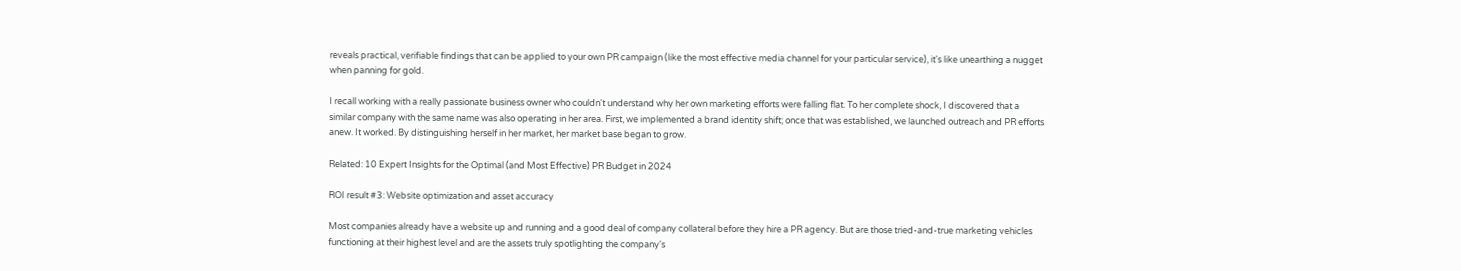reveals practical, verifiable findings that can be applied to your own PR campaign (like the most effective media channel for your particular service), it's like unearthing a nugget when panning for gold.

I recall working with a really passionate business owner who couldn't understand why her own marketing efforts were falling flat. To her complete shock, I discovered that a similar company with the same name was also operating in her area. First, we implemented a brand identity shift; once that was established, we launched outreach and PR efforts anew. It worked. By distinguishing herself in her market, her market base began to grow.

Related: 10 Expert Insights for the Optimal (and Most Effective) PR Budget in 2024

ROI result #3: Website optimization and asset accuracy

Most companies already have a website up and running and a good deal of company collateral before they hire a PR agency. But are those tried-and-true marketing vehicles functioning at their highest level and are the assets truly spotlighting the company's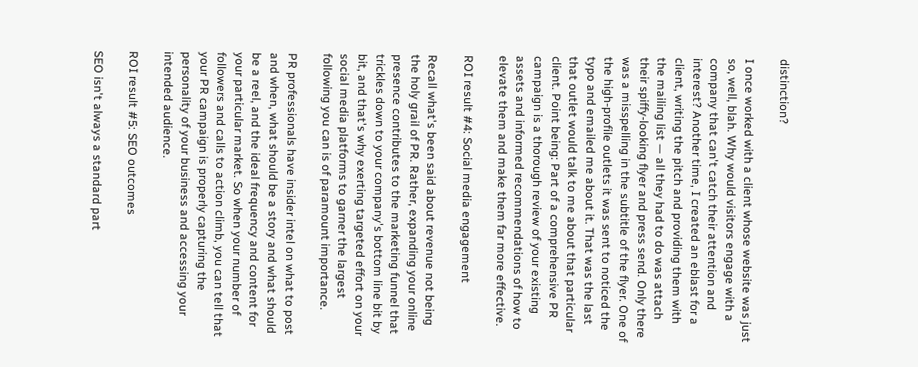distinction?

I once worked with a client whose website was just so, well, blah. Why would visitors engage with a company that can't catch their attention and interest? Another time, I created an eblast for a client, writing the pitch and providing them with the mailing list — all they had to do was attach their spiffy-looking flyer and press send. Only there was a misspelling in the subtitle of the flyer. One of the high-profile outlets it was sent to noticed the typo and emailed me about it. That was the last that outlet would talk to me about that particular client. Point being: Part of a comprehensive PR campaign is a thorough review of your existing assets and informed recommendations of how to elevate them and make them far more effective.

ROI result #4: Social media engagement

Recall what's been said about revenue not being the holy grail of PR. Rather, expanding your online presence contributes to the marketing funnel that trickles down to your company's bottom line bit by bit, and that's why exerting targeted effort on your social media platforms to garner the largest following you can is of paramount importance.

PR professionals have insider intel on what to post and when, what should be a story and what should be a reel, and the ideal frequency and content for your particular market. So when your number of followers and calls to action climb, you can tell that your PR campaign is properly capturing the personality of your business and accessing your intended audience.

ROI result #5: SEO outcomes

SEO isn't always a standard part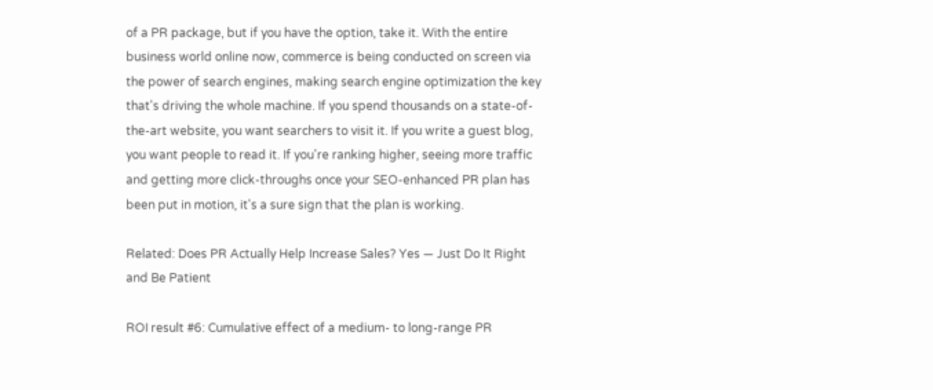of a PR package, but if you have the option, take it. With the entire business world online now, commerce is being conducted on screen via the power of search engines, making search engine optimization the key that's driving the whole machine. If you spend thousands on a state-of-the-art website, you want searchers to visit it. If you write a guest blog, you want people to read it. If you're ranking higher, seeing more traffic and getting more click-throughs once your SEO-enhanced PR plan has been put in motion, it's a sure sign that the plan is working.

Related: Does PR Actually Help Increase Sales? Yes — Just Do It Right and Be Patient

ROI result #6: Cumulative effect of a medium- to long-range PR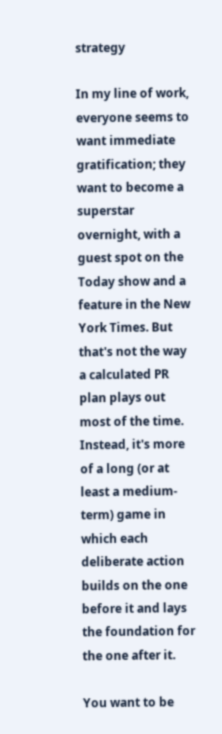strategy

In my line of work, everyone seems to want immediate gratification; they want to become a superstar overnight, with a guest spot on the Today show and a feature in the New York Times. But that's not the way a calculated PR plan plays out most of the time. Instead, it's more of a long (or at least a medium-term) game in which each deliberate action builds on the one before it and lays the foundation for the one after it.

You want to be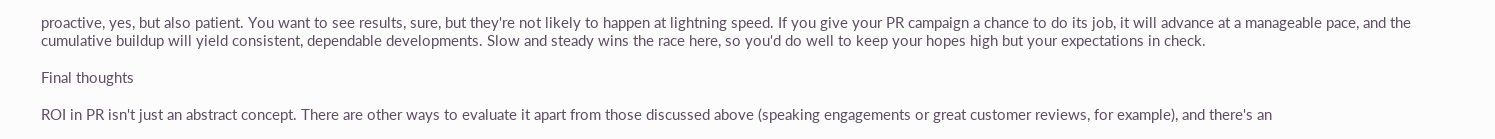proactive, yes, but also patient. You want to see results, sure, but they're not likely to happen at lightning speed. If you give your PR campaign a chance to do its job, it will advance at a manageable pace, and the cumulative buildup will yield consistent, dependable developments. Slow and steady wins the race here, so you'd do well to keep your hopes high but your expectations in check.

Final thoughts

ROI in PR isn't just an abstract concept. There are other ways to evaluate it apart from those discussed above (speaking engagements or great customer reviews, for example), and there's an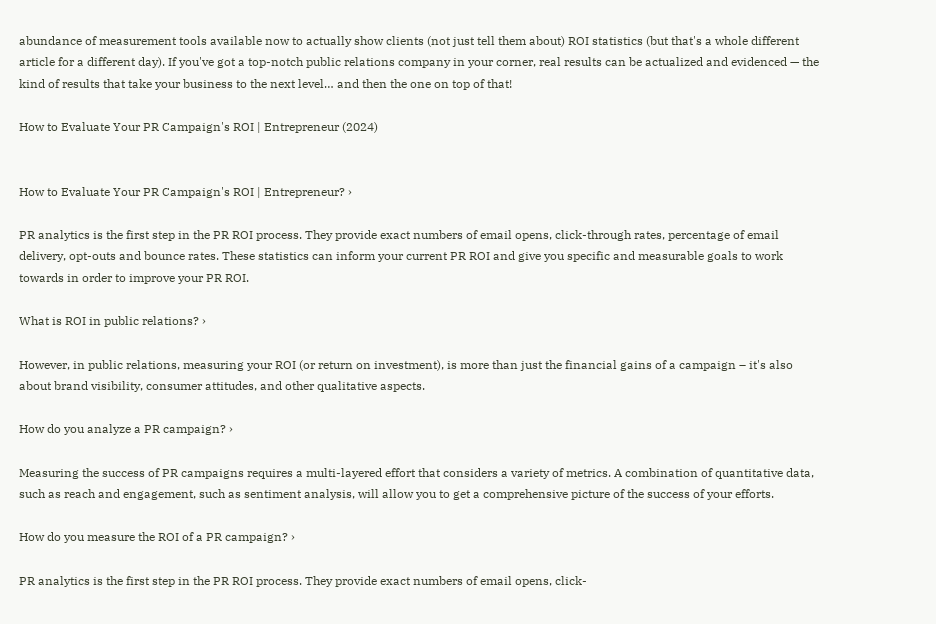abundance of measurement tools available now to actually show clients (not just tell them about) ROI statistics (but that's a whole different article for a different day). If you've got a top-notch public relations company in your corner, real results can be actualized and evidenced — the kind of results that take your business to the next level… and then the one on top of that!

How to Evaluate Your PR Campaign's ROI | Entrepreneur (2024)


How to Evaluate Your PR Campaign's ROI | Entrepreneur? ›

PR analytics is the first step in the PR ROI process. They provide exact numbers of email opens, click-through rates, percentage of email delivery, opt-outs and bounce rates. These statistics can inform your current PR ROI and give you specific and measurable goals to work towards in order to improve your PR ROI.

What is ROI in public relations? ›

However, in public relations, measuring your ROI (or return on investment), is more than just the financial gains of a campaign – it's also about brand visibility, consumer attitudes, and other qualitative aspects.

How do you analyze a PR campaign? ›

Measuring the success of PR campaigns requires a multi-layered effort that considers a variety of metrics. A combination of quantitative data, such as reach and engagement, such as sentiment analysis, will allow you to get a comprehensive picture of the success of your efforts.

How do you measure the ROI of a PR campaign? ›

PR analytics is the first step in the PR ROI process. They provide exact numbers of email opens, click-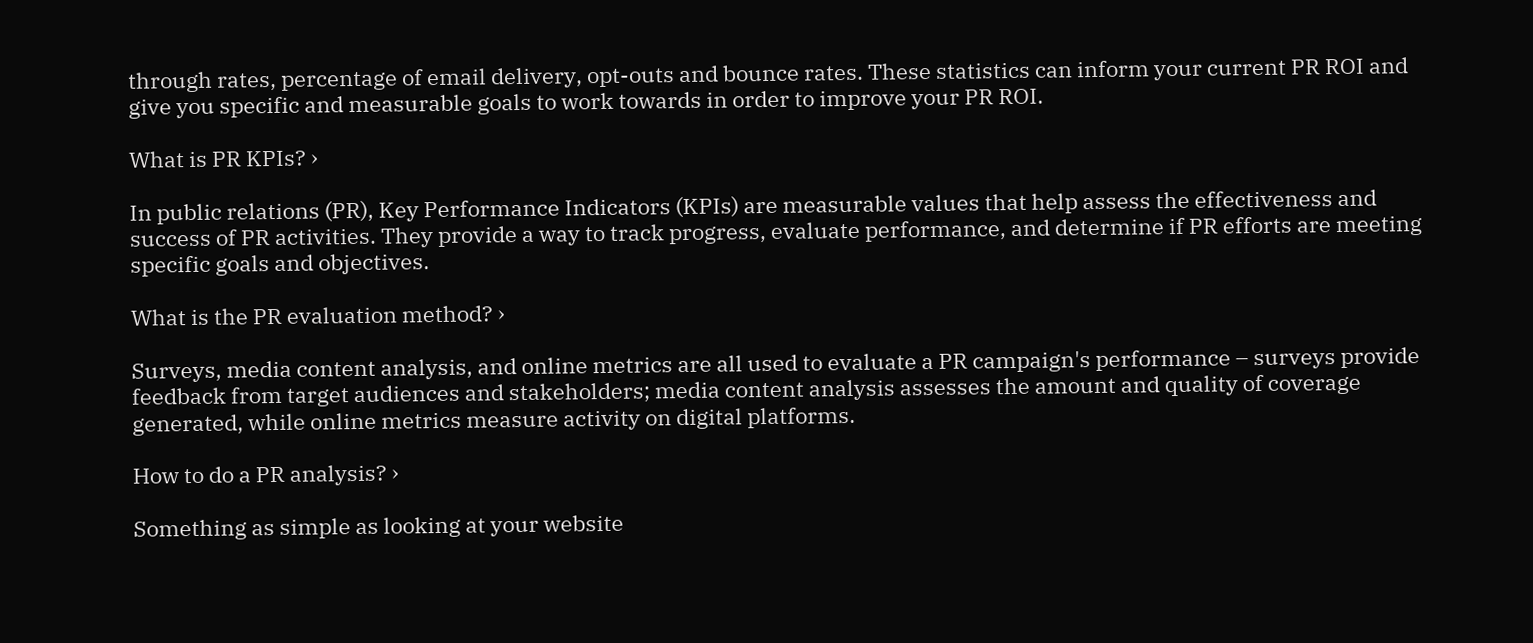through rates, percentage of email delivery, opt-outs and bounce rates. These statistics can inform your current PR ROI and give you specific and measurable goals to work towards in order to improve your PR ROI.

What is PR KPIs? ›

In public relations (PR), Key Performance Indicators (KPIs) are measurable values that help assess the effectiveness and success of PR activities. They provide a way to track progress, evaluate performance, and determine if PR efforts are meeting specific goals and objectives.

What is the PR evaluation method? ›

Surveys, media content analysis, and online metrics are all used to evaluate a PR campaign's performance – surveys provide feedback from target audiences and stakeholders; media content analysis assesses the amount and quality of coverage generated, while online metrics measure activity on digital platforms.

How to do a PR analysis? ›

Something as simple as looking at your website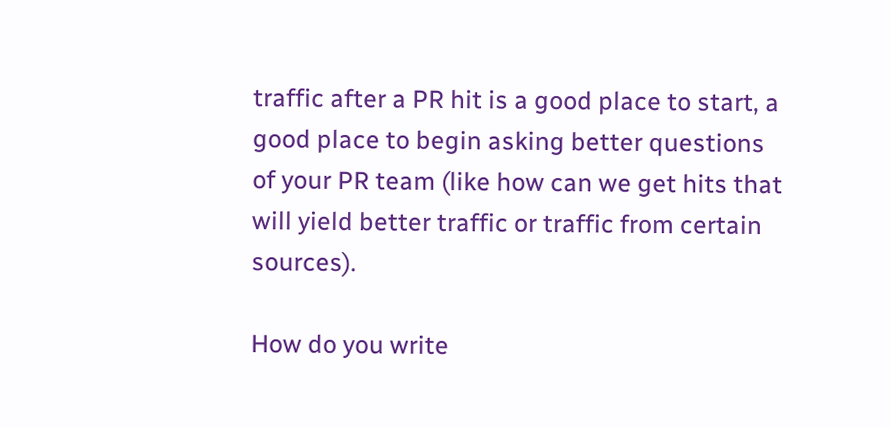traffic after a PR hit is a good place to start, a good place to begin asking better questions of your PR team (like how can we get hits that will yield better traffic or traffic from certain sources).

How do you write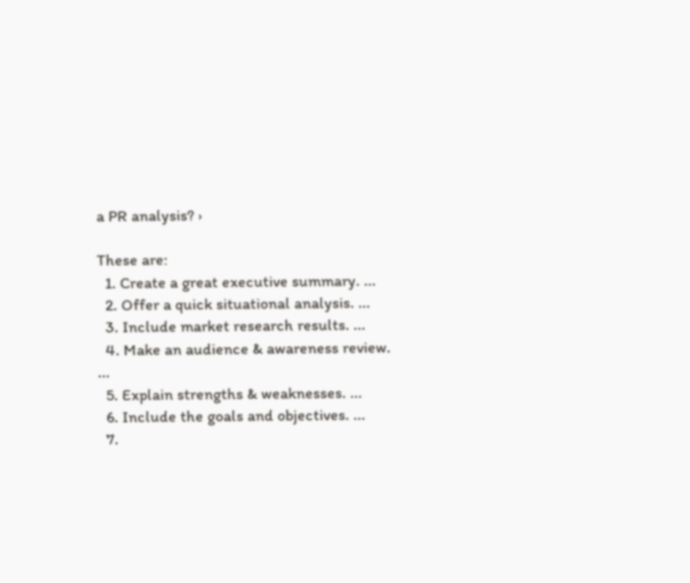a PR analysis? ›

These are:
  1. Create a great executive summary. ...
  2. Offer a quick situational analysis. ...
  3. Include market research results. ...
  4. Make an audience & awareness review. ...
  5. Explain strengths & weaknesses. ...
  6. Include the goals and objectives. ...
  7.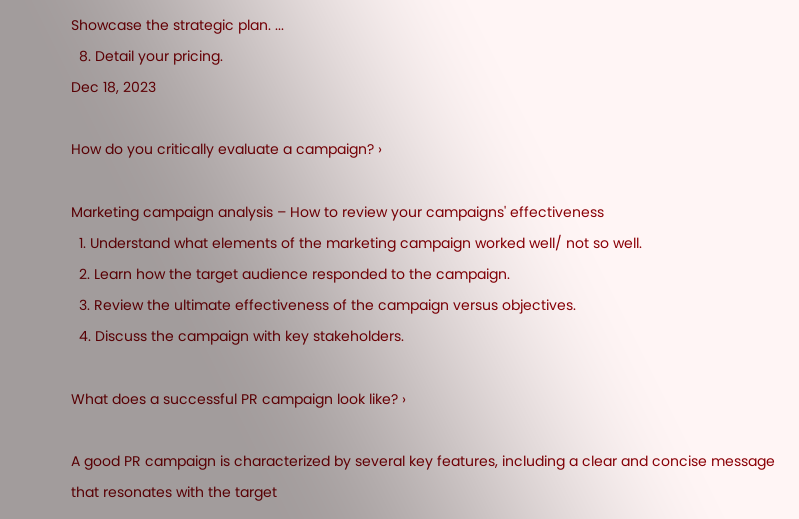Showcase the strategic plan. ...
  8. Detail your pricing.
Dec 18, 2023

How do you critically evaluate a campaign? ›

Marketing campaign analysis – How to review your campaigns' effectiveness
  1. Understand what elements of the marketing campaign worked well/ not so well.
  2. Learn how the target audience responded to the campaign.
  3. Review the ultimate effectiveness of the campaign versus objectives.
  4. Discuss the campaign with key stakeholders.

What does a successful PR campaign look like? ›

A good PR campaign is characterized by several key features, including a clear and concise message that resonates with the target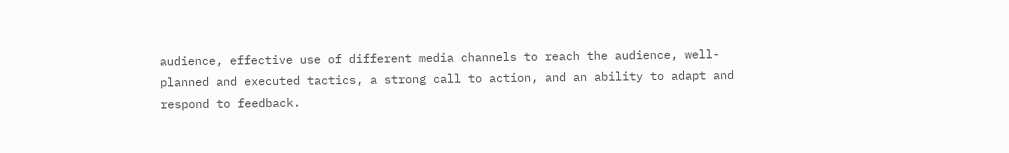audience, effective use of different media channels to reach the audience, well-planned and executed tactics, a strong call to action, and an ability to adapt and respond to feedback.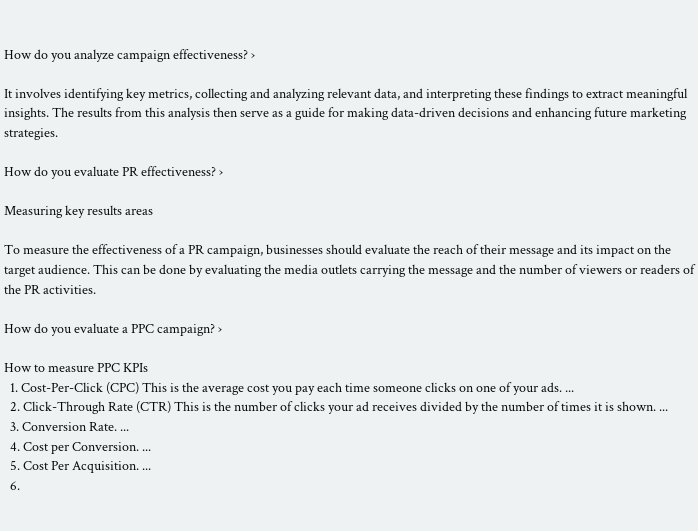How do you analyze campaign effectiveness? ›

It involves identifying key metrics, collecting and analyzing relevant data, and interpreting these findings to extract meaningful insights. The results from this analysis then serve as a guide for making data-driven decisions and enhancing future marketing strategies.

How do you evaluate PR effectiveness? ›

Measuring key results areas

To measure the effectiveness of a PR campaign, businesses should evaluate the reach of their message and its impact on the target audience. This can be done by evaluating the media outlets carrying the message and the number of viewers or readers of the PR activities.

How do you evaluate a PPC campaign? ›

How to measure PPC KPIs
  1. Cost-Per-Click (CPC) This is the average cost you pay each time someone clicks on one of your ads. ...
  2. Click-Through Rate (CTR) This is the number of clicks your ad receives divided by the number of times it is shown. ...
  3. Conversion Rate. ...
  4. Cost per Conversion. ...
  5. Cost Per Acquisition. ...
  6.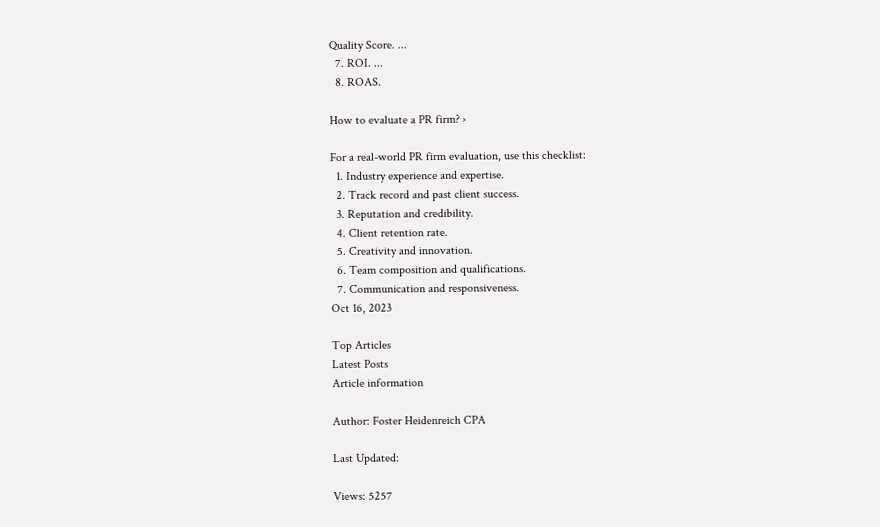Quality Score. ...
  7. ROI. ...
  8. ROAS.

How to evaluate a PR firm? ›

For a real-world PR firm evaluation, use this checklist:
  1. Industry experience and expertise.
  2. Track record and past client success.
  3. Reputation and credibility.
  4. Client retention rate.
  5. Creativity and innovation.
  6. Team composition and qualifications.
  7. Communication and responsiveness.
Oct 16, 2023

Top Articles
Latest Posts
Article information

Author: Foster Heidenreich CPA

Last Updated:

Views: 5257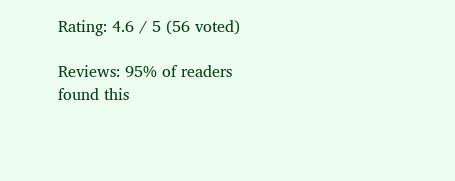Rating: 4.6 / 5 (56 voted)

Reviews: 95% of readers found this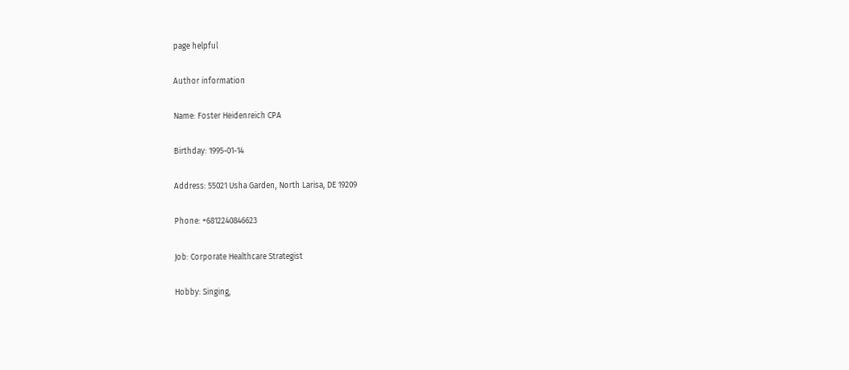page helpful

Author information

Name: Foster Heidenreich CPA

Birthday: 1995-01-14

Address: 55021 Usha Garden, North Larisa, DE 19209

Phone: +6812240846623

Job: Corporate Healthcare Strategist

Hobby: Singing,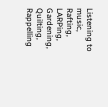Listening to music, Rafting, LARPing, Gardening, Quilting, Rappelling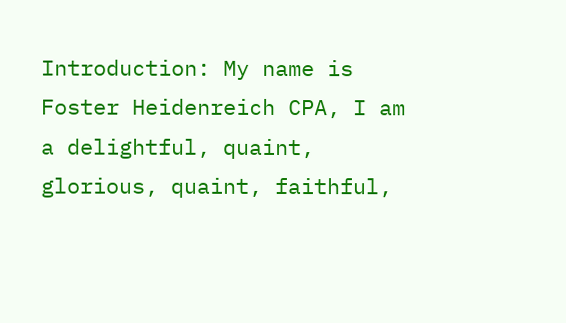Introduction: My name is Foster Heidenreich CPA, I am a delightful, quaint, glorious, quaint, faithful,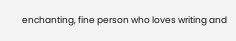enchanting, fine person who loves writing and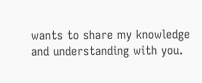wants to share my knowledge and understanding with you.